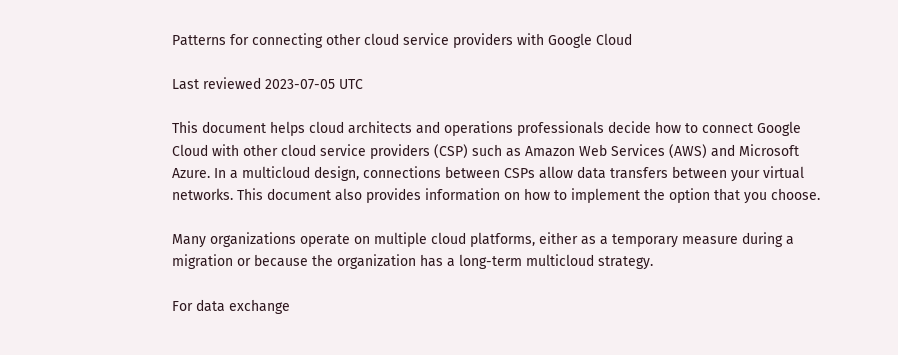Patterns for connecting other cloud service providers with Google Cloud

Last reviewed 2023-07-05 UTC

This document helps cloud architects and operations professionals decide how to connect Google Cloud with other cloud service providers (CSP) such as Amazon Web Services (AWS) and Microsoft Azure. In a multicloud design, connections between CSPs allow data transfers between your virtual networks. This document also provides information on how to implement the option that you choose.

Many organizations operate on multiple cloud platforms, either as a temporary measure during a migration or because the organization has a long-term multicloud strategy.

For data exchange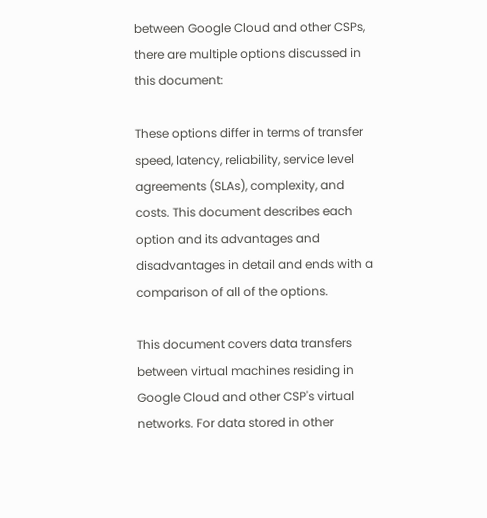between Google Cloud and other CSPs, there are multiple options discussed in this document:

These options differ in terms of transfer speed, latency, reliability, service level agreements (SLAs), complexity, and costs. This document describes each option and its advantages and disadvantages in detail and ends with a comparison of all of the options.

This document covers data transfers between virtual machines residing in Google Cloud and other CSP's virtual networks. For data stored in other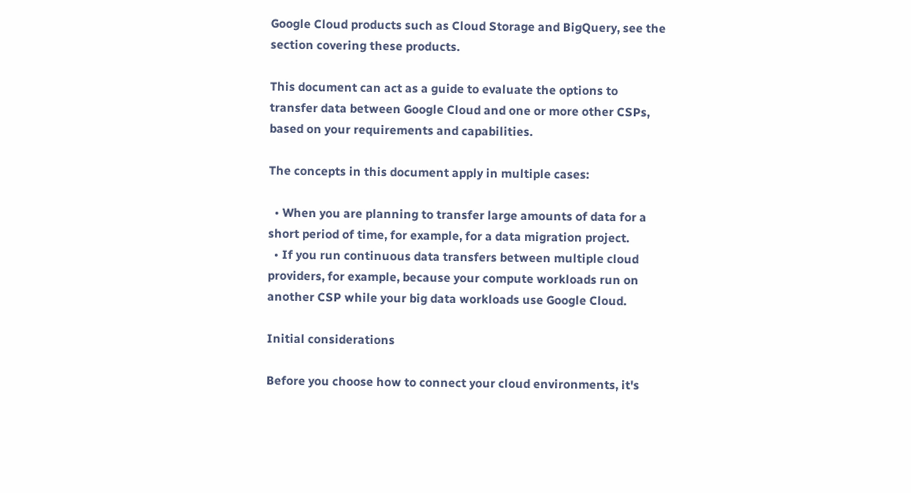Google Cloud products such as Cloud Storage and BigQuery, see the section covering these products.

This document can act as a guide to evaluate the options to transfer data between Google Cloud and one or more other CSPs, based on your requirements and capabilities.

The concepts in this document apply in multiple cases:

  • When you are planning to transfer large amounts of data for a short period of time, for example, for a data migration project.
  • If you run continuous data transfers between multiple cloud providers, for example, because your compute workloads run on another CSP while your big data workloads use Google Cloud.

Initial considerations

Before you choose how to connect your cloud environments, it's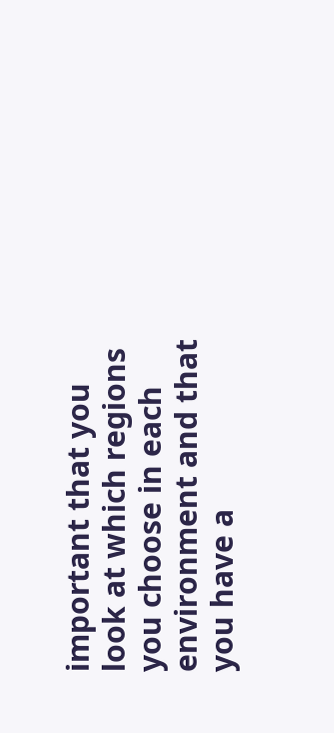important that you look at which regions you choose in each environment and that you have a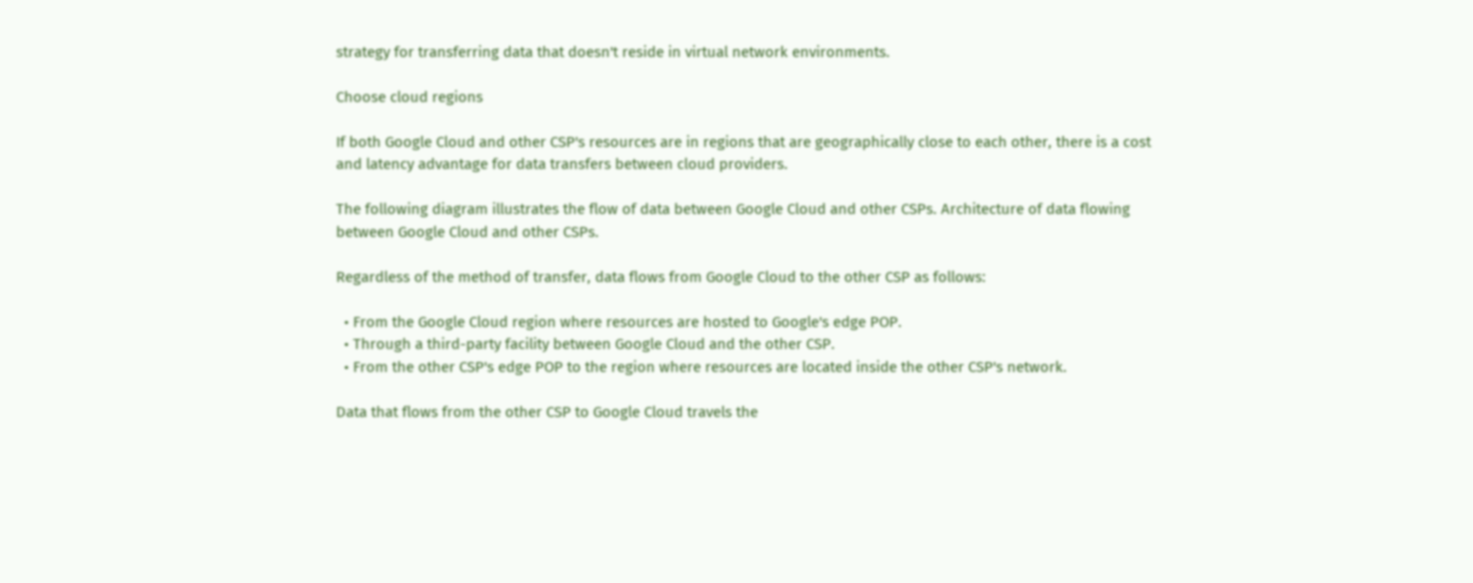strategy for transferring data that doesn't reside in virtual network environments.

Choose cloud regions

If both Google Cloud and other CSP's resources are in regions that are geographically close to each other, there is a cost and latency advantage for data transfers between cloud providers.

The following diagram illustrates the flow of data between Google Cloud and other CSPs. Architecture of data flowing between Google Cloud and other CSPs.

Regardless of the method of transfer, data flows from Google Cloud to the other CSP as follows:

  • From the Google Cloud region where resources are hosted to Google's edge POP.
  • Through a third-party facility between Google Cloud and the other CSP.
  • From the other CSP's edge POP to the region where resources are located inside the other CSP's network.

Data that flows from the other CSP to Google Cloud travels the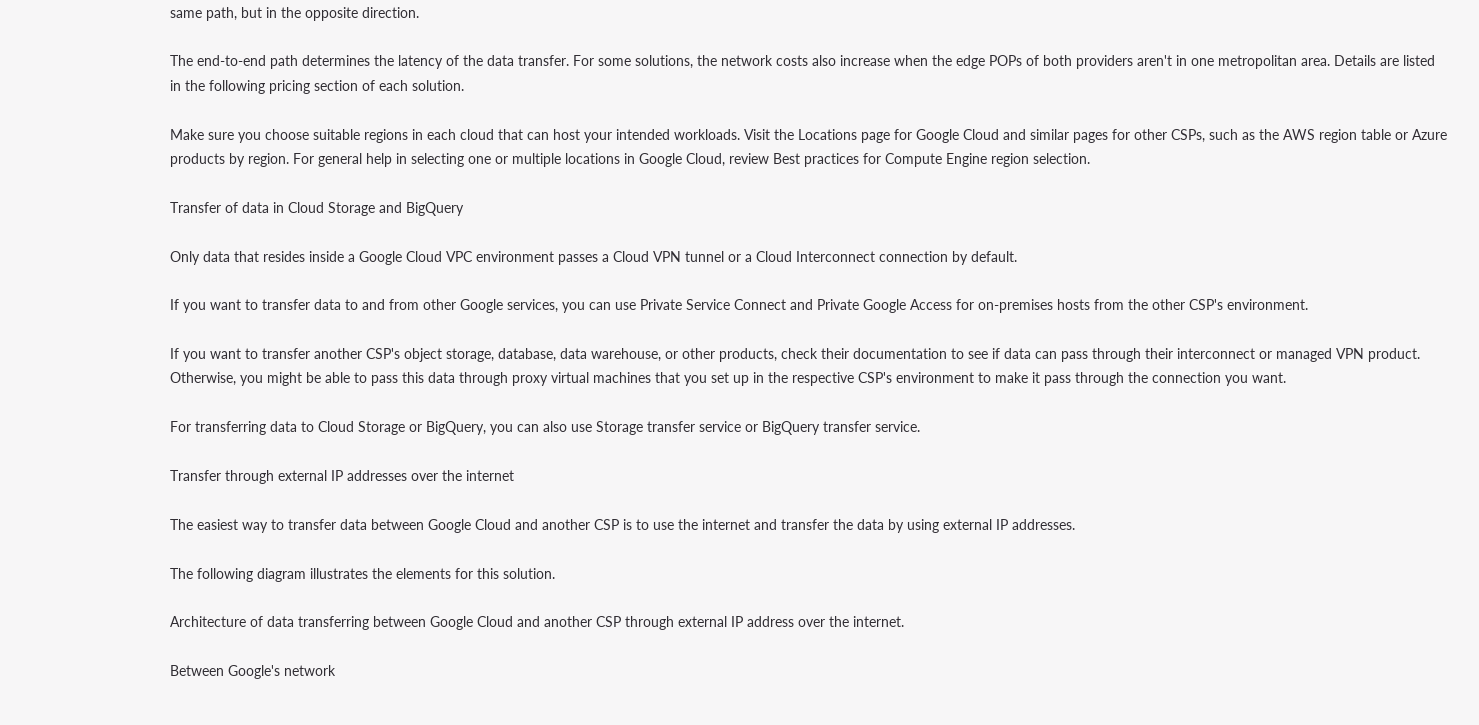same path, but in the opposite direction.

The end-to-end path determines the latency of the data transfer. For some solutions, the network costs also increase when the edge POPs of both providers aren't in one metropolitan area. Details are listed in the following pricing section of each solution.

Make sure you choose suitable regions in each cloud that can host your intended workloads. Visit the Locations page for Google Cloud and similar pages for other CSPs, such as the AWS region table or Azure products by region. For general help in selecting one or multiple locations in Google Cloud, review Best practices for Compute Engine region selection.

Transfer of data in Cloud Storage and BigQuery

Only data that resides inside a Google Cloud VPC environment passes a Cloud VPN tunnel or a Cloud Interconnect connection by default.

If you want to transfer data to and from other Google services, you can use Private Service Connect and Private Google Access for on-premises hosts from the other CSP's environment.

If you want to transfer another CSP's object storage, database, data warehouse, or other products, check their documentation to see if data can pass through their interconnect or managed VPN product. Otherwise, you might be able to pass this data through proxy virtual machines that you set up in the respective CSP's environment to make it pass through the connection you want.

For transferring data to Cloud Storage or BigQuery, you can also use Storage transfer service or BigQuery transfer service.

Transfer through external IP addresses over the internet

The easiest way to transfer data between Google Cloud and another CSP is to use the internet and transfer the data by using external IP addresses.

The following diagram illustrates the elements for this solution.

Architecture of data transferring between Google Cloud and another CSP through external IP address over the internet.

Between Google's network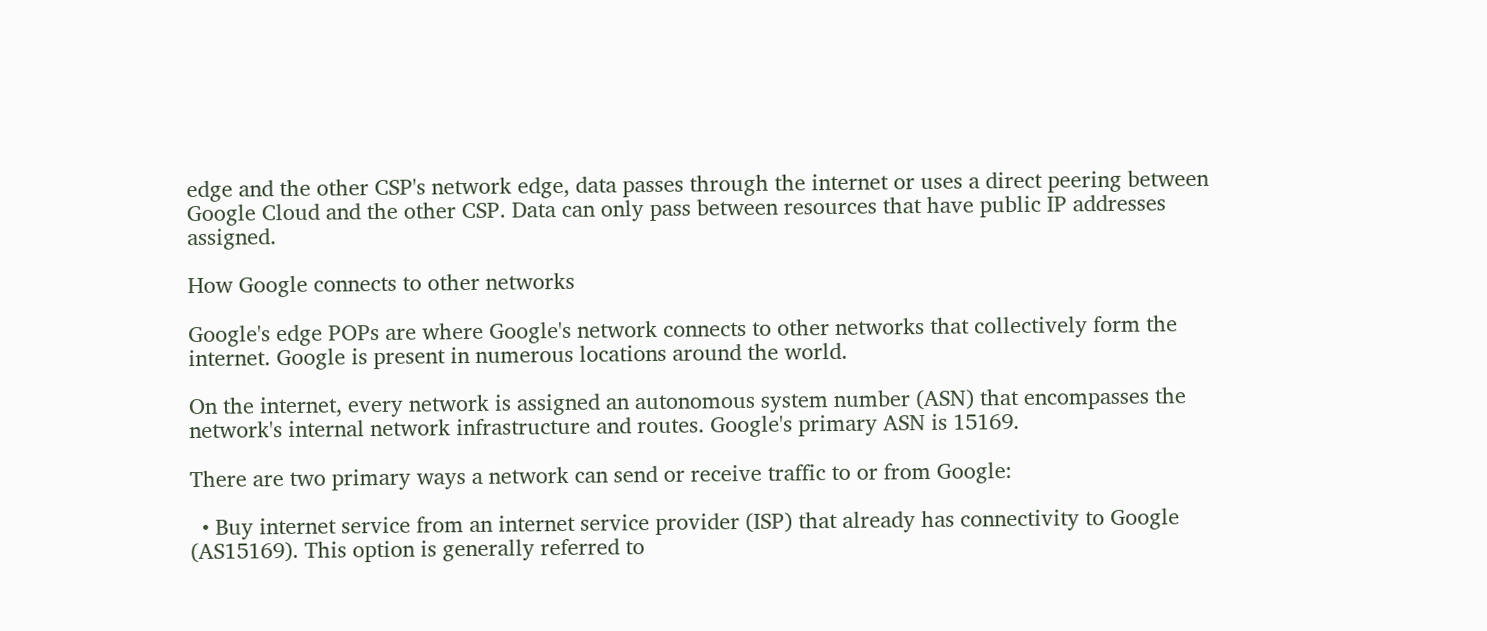edge and the other CSP's network edge, data passes through the internet or uses a direct peering between Google Cloud and the other CSP. Data can only pass between resources that have public IP addresses assigned.

How Google connects to other networks

Google's edge POPs are where Google's network connects to other networks that collectively form the internet. Google is present in numerous locations around the world.

On the internet, every network is assigned an autonomous system number (ASN) that encompasses the network's internal network infrastructure and routes. Google's primary ASN is 15169.

There are two primary ways a network can send or receive traffic to or from Google:

  • Buy internet service from an internet service provider (ISP) that already has connectivity to Google (AS15169). This option is generally referred to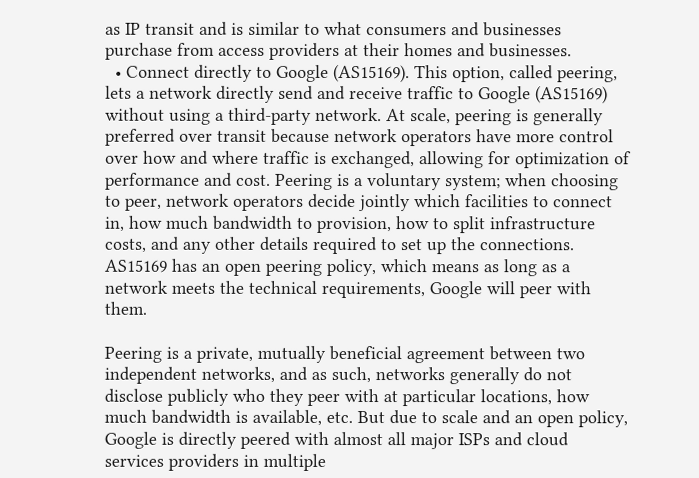as IP transit and is similar to what consumers and businesses purchase from access providers at their homes and businesses.
  • Connect directly to Google (AS15169). This option, called peering, lets a network directly send and receive traffic to Google (AS15169) without using a third-party network. At scale, peering is generally preferred over transit because network operators have more control over how and where traffic is exchanged, allowing for optimization of performance and cost. Peering is a voluntary system; when choosing to peer, network operators decide jointly which facilities to connect in, how much bandwidth to provision, how to split infrastructure costs, and any other details required to set up the connections. AS15169 has an open peering policy, which means as long as a network meets the technical requirements, Google will peer with them.

Peering is a private, mutually beneficial agreement between two independent networks, and as such, networks generally do not disclose publicly who they peer with at particular locations, how much bandwidth is available, etc. But due to scale and an open policy, Google is directly peered with almost all major ISPs and cloud services providers in multiple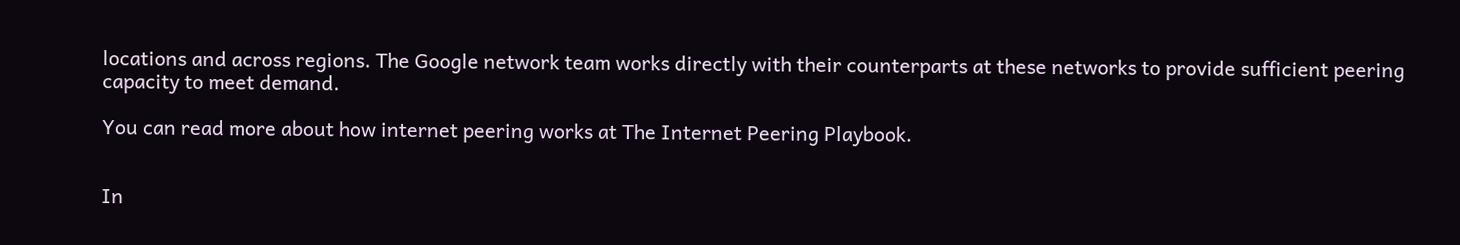locations and across regions. The Google network team works directly with their counterparts at these networks to provide sufficient peering capacity to meet demand.

You can read more about how internet peering works at The Internet Peering Playbook.


In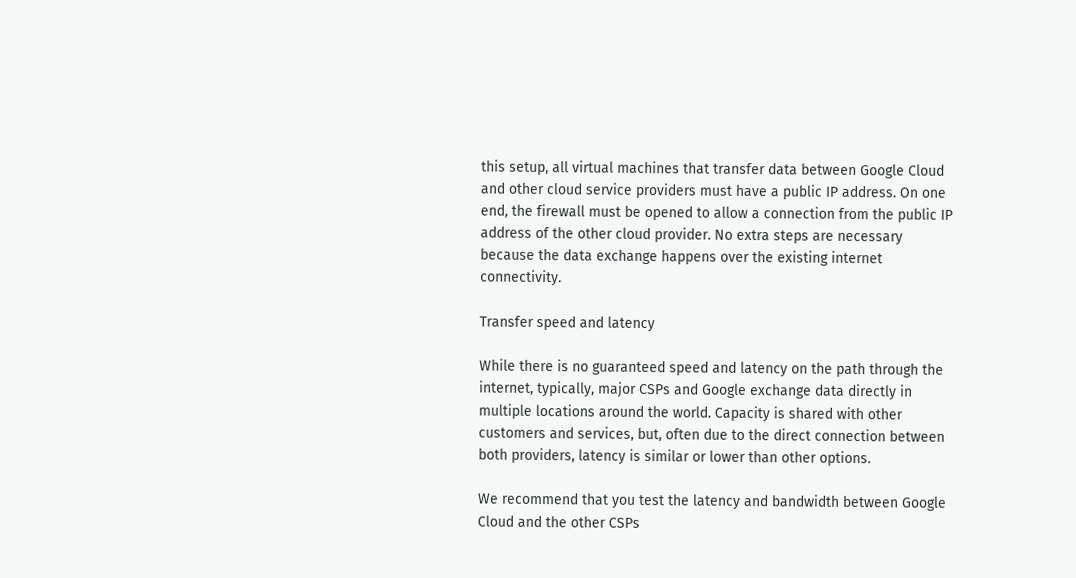this setup, all virtual machines that transfer data between Google Cloud and other cloud service providers must have a public IP address. On one end, the firewall must be opened to allow a connection from the public IP address of the other cloud provider. No extra steps are necessary because the data exchange happens over the existing internet connectivity.

Transfer speed and latency

While there is no guaranteed speed and latency on the path through the internet, typically, major CSPs and Google exchange data directly in multiple locations around the world. Capacity is shared with other customers and services, but, often due to the direct connection between both providers, latency is similar or lower than other options.

We recommend that you test the latency and bandwidth between Google Cloud and the other CSPs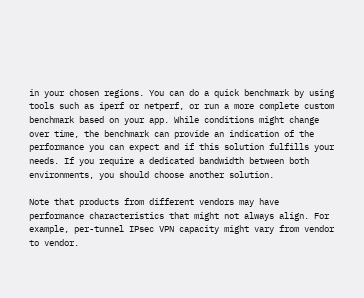in your chosen regions. You can do a quick benchmark by using tools such as iperf or netperf, or run a more complete custom benchmark based on your app. While conditions might change over time, the benchmark can provide an indication of the performance you can expect and if this solution fulfills your needs. If you require a dedicated bandwidth between both environments, you should choose another solution.

Note that products from different vendors may have performance characteristics that might not always align. For example, per-tunnel IPsec VPN capacity might vary from vendor to vendor.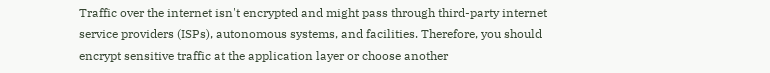Traffic over the internet isn't encrypted and might pass through third-party internet service providers (ISPs), autonomous systems, and facilities. Therefore, you should encrypt sensitive traffic at the application layer or choose another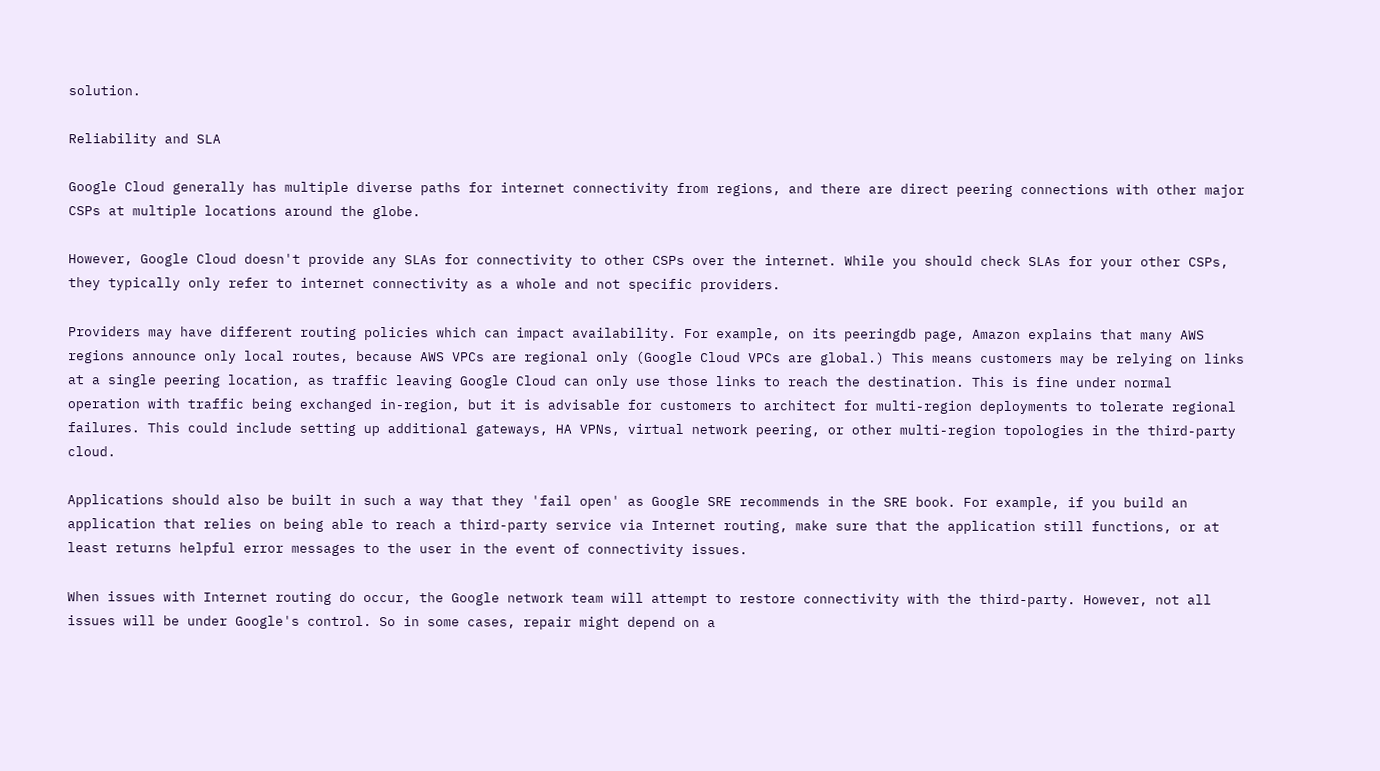solution.

Reliability and SLA

Google Cloud generally has multiple diverse paths for internet connectivity from regions, and there are direct peering connections with other major CSPs at multiple locations around the globe.

However, Google Cloud doesn't provide any SLAs for connectivity to other CSPs over the internet. While you should check SLAs for your other CSPs, they typically only refer to internet connectivity as a whole and not specific providers.

Providers may have different routing policies which can impact availability. For example, on its peeringdb page, Amazon explains that many AWS regions announce only local routes, because AWS VPCs are regional only (Google Cloud VPCs are global.) This means customers may be relying on links at a single peering location, as traffic leaving Google Cloud can only use those links to reach the destination. This is fine under normal operation with traffic being exchanged in-region, but it is advisable for customers to architect for multi-region deployments to tolerate regional failures. This could include setting up additional gateways, HA VPNs, virtual network peering, or other multi-region topologies in the third-party cloud.

Applications should also be built in such a way that they 'fail open' as Google SRE recommends in the SRE book. For example, if you build an application that relies on being able to reach a third-party service via Internet routing, make sure that the application still functions, or at least returns helpful error messages to the user in the event of connectivity issues.

When issues with Internet routing do occur, the Google network team will attempt to restore connectivity with the third-party. However, not all issues will be under Google's control. So in some cases, repair might depend on a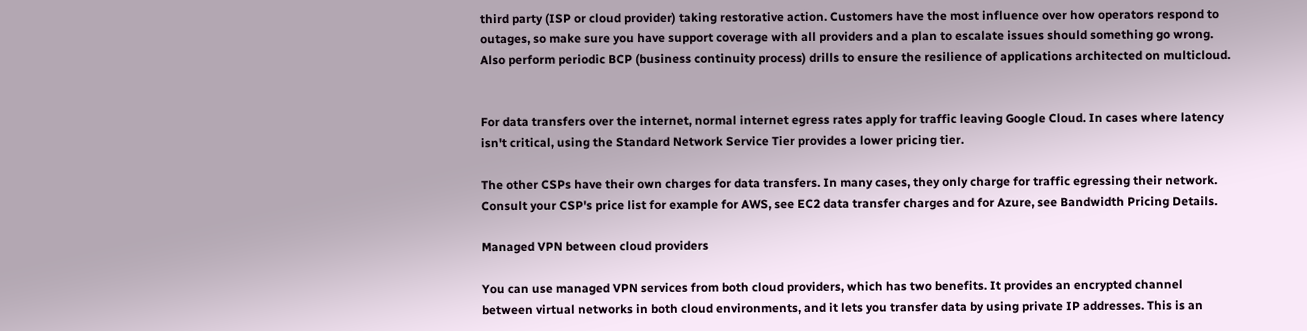third party (ISP or cloud provider) taking restorative action. Customers have the most influence over how operators respond to outages, so make sure you have support coverage with all providers and a plan to escalate issues should something go wrong. Also perform periodic BCP (business continuity process) drills to ensure the resilience of applications architected on multicloud.


For data transfers over the internet, normal internet egress rates apply for traffic leaving Google Cloud. In cases where latency isn't critical, using the Standard Network Service Tier provides a lower pricing tier.

The other CSPs have their own charges for data transfers. In many cases, they only charge for traffic egressing their network. Consult your CSP's price list for example for AWS, see EC2 data transfer charges and for Azure, see Bandwidth Pricing Details.

Managed VPN between cloud providers

You can use managed VPN services from both cloud providers, which has two benefits. It provides an encrypted channel between virtual networks in both cloud environments, and it lets you transfer data by using private IP addresses. This is an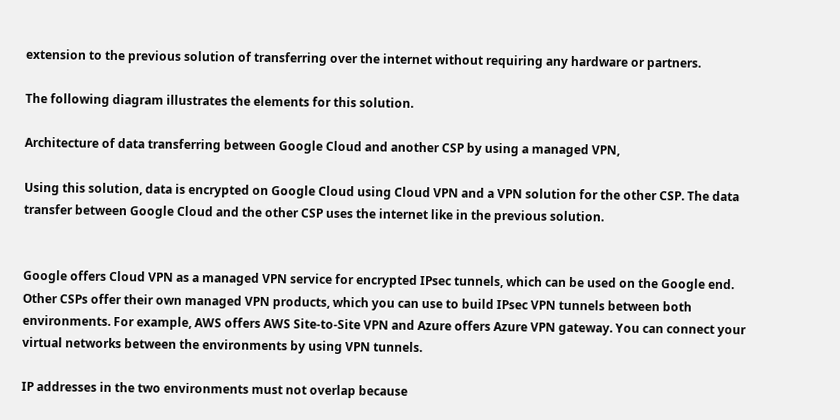extension to the previous solution of transferring over the internet without requiring any hardware or partners.

The following diagram illustrates the elements for this solution.

Architecture of data transferring between Google Cloud and another CSP by using a managed VPN,

Using this solution, data is encrypted on Google Cloud using Cloud VPN and a VPN solution for the other CSP. The data transfer between Google Cloud and the other CSP uses the internet like in the previous solution.


Google offers Cloud VPN as a managed VPN service for encrypted IPsec tunnels, which can be used on the Google end. Other CSPs offer their own managed VPN products, which you can use to build IPsec VPN tunnels between both environments. For example, AWS offers AWS Site-to-Site VPN and Azure offers Azure VPN gateway. You can connect your virtual networks between the environments by using VPN tunnels.

IP addresses in the two environments must not overlap because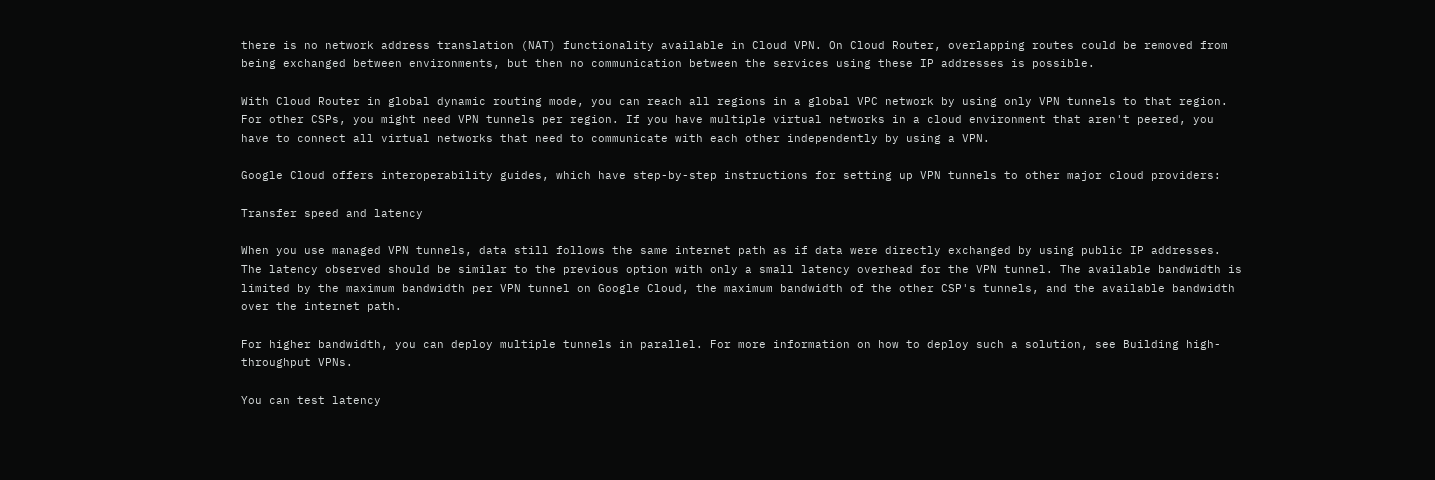there is no network address translation (NAT) functionality available in Cloud VPN. On Cloud Router, overlapping routes could be removed from being exchanged between environments, but then no communication between the services using these IP addresses is possible.

With Cloud Router in global dynamic routing mode, you can reach all regions in a global VPC network by using only VPN tunnels to that region. For other CSPs, you might need VPN tunnels per region. If you have multiple virtual networks in a cloud environment that aren't peered, you have to connect all virtual networks that need to communicate with each other independently by using a VPN.

Google Cloud offers interoperability guides, which have step-by-step instructions for setting up VPN tunnels to other major cloud providers:

Transfer speed and latency

When you use managed VPN tunnels, data still follows the same internet path as if data were directly exchanged by using public IP addresses. The latency observed should be similar to the previous option with only a small latency overhead for the VPN tunnel. The available bandwidth is limited by the maximum bandwidth per VPN tunnel on Google Cloud, the maximum bandwidth of the other CSP's tunnels, and the available bandwidth over the internet path.

For higher bandwidth, you can deploy multiple tunnels in parallel. For more information on how to deploy such a solution, see Building high-throughput VPNs.

You can test latency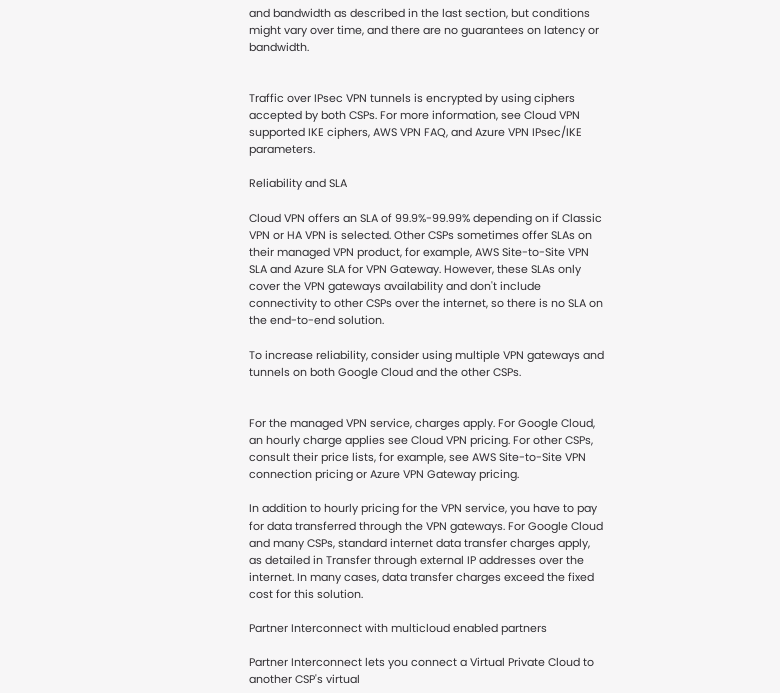and bandwidth as described in the last section, but conditions might vary over time, and there are no guarantees on latency or bandwidth.


Traffic over IPsec VPN tunnels is encrypted by using ciphers accepted by both CSPs. For more information, see Cloud VPN supported IKE ciphers, AWS VPN FAQ, and Azure VPN IPsec/IKE parameters.

Reliability and SLA

Cloud VPN offers an SLA of 99.9%-99.99% depending on if Classic VPN or HA VPN is selected. Other CSPs sometimes offer SLAs on their managed VPN product, for example, AWS Site-to-Site VPN SLA and Azure SLA for VPN Gateway. However, these SLAs only cover the VPN gateways availability and don't include connectivity to other CSPs over the internet, so there is no SLA on the end-to-end solution.

To increase reliability, consider using multiple VPN gateways and tunnels on both Google Cloud and the other CSPs.


For the managed VPN service, charges apply. For Google Cloud, an hourly charge applies see Cloud VPN pricing. For other CSPs, consult their price lists, for example, see AWS Site-to-Site VPN connection pricing or Azure VPN Gateway pricing.

In addition to hourly pricing for the VPN service, you have to pay for data transferred through the VPN gateways. For Google Cloud and many CSPs, standard internet data transfer charges apply, as detailed in Transfer through external IP addresses over the internet. In many cases, data transfer charges exceed the fixed cost for this solution.

Partner Interconnect with multicloud enabled partners

Partner Interconnect lets you connect a Virtual Private Cloud to another CSP's virtual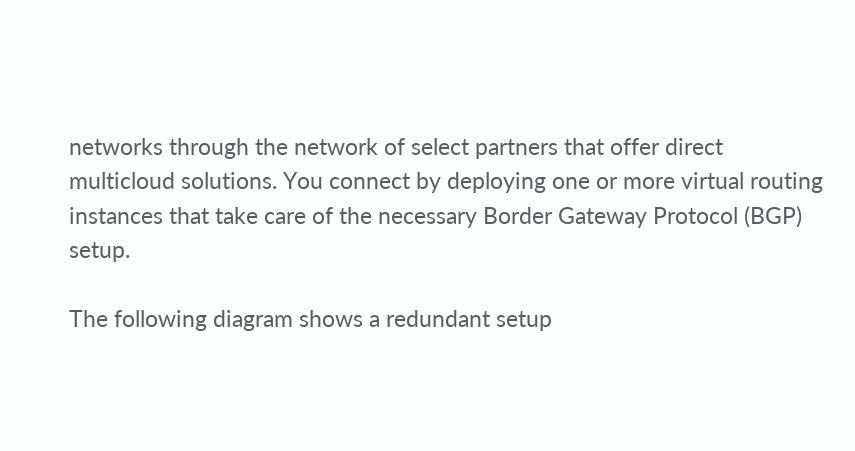networks through the network of select partners that offer direct multicloud solutions. You connect by deploying one or more virtual routing instances that take care of the necessary Border Gateway Protocol (BGP) setup.

The following diagram shows a redundant setup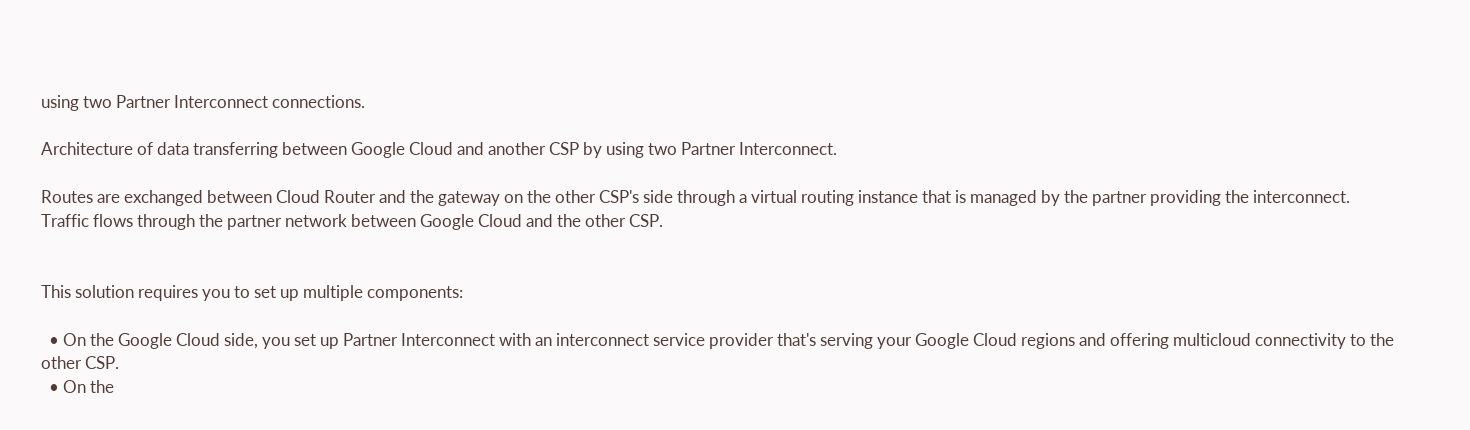using two Partner Interconnect connections.

Architecture of data transferring between Google Cloud and another CSP by using two Partner Interconnect.

Routes are exchanged between Cloud Router and the gateway on the other CSP's side through a virtual routing instance that is managed by the partner providing the interconnect. Traffic flows through the partner network between Google Cloud and the other CSP.


This solution requires you to set up multiple components:

  • On the Google Cloud side, you set up Partner Interconnect with an interconnect service provider that's serving your Google Cloud regions and offering multicloud connectivity to the other CSP.
  • On the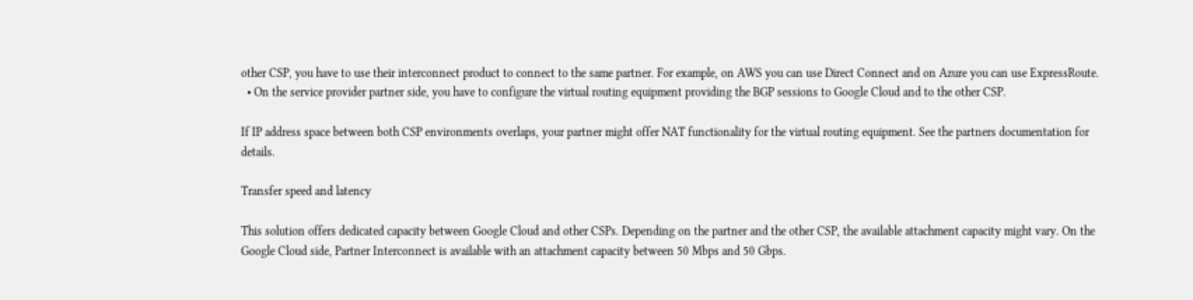other CSP, you have to use their interconnect product to connect to the same partner. For example, on AWS you can use Direct Connect and on Azure you can use ExpressRoute.
  • On the service provider partner side, you have to configure the virtual routing equipment providing the BGP sessions to Google Cloud and to the other CSP.

If IP address space between both CSP environments overlaps, your partner might offer NAT functionality for the virtual routing equipment. See the partners documentation for details.

Transfer speed and latency

This solution offers dedicated capacity between Google Cloud and other CSPs. Depending on the partner and the other CSP, the available attachment capacity might vary. On the Google Cloud side, Partner Interconnect is available with an attachment capacity between 50 Mbps and 50 Gbps.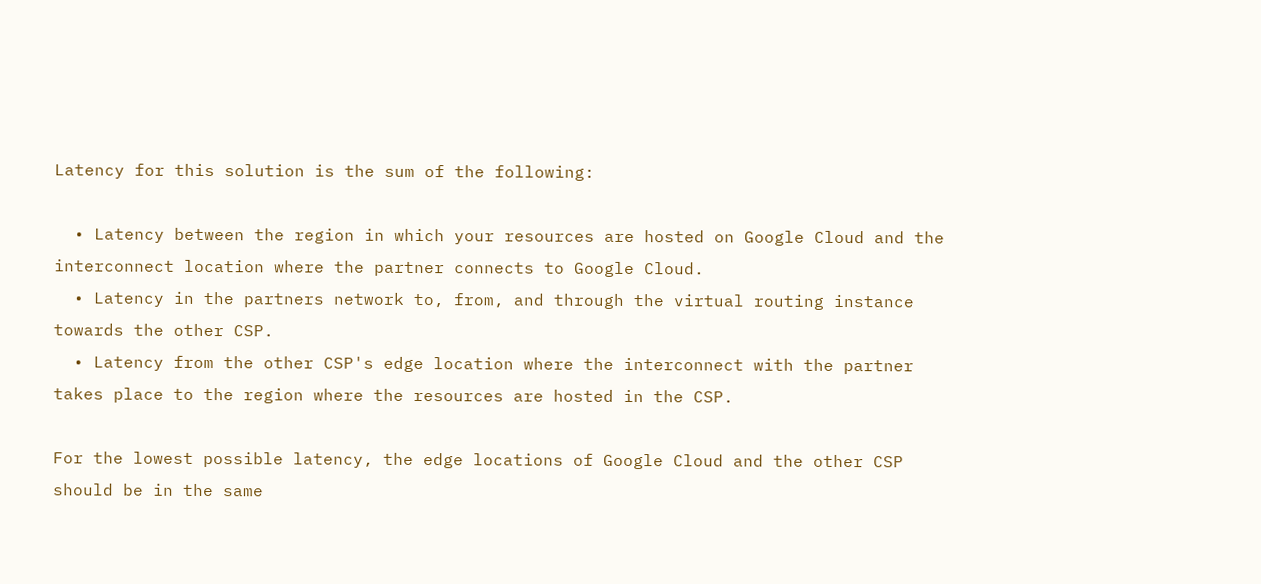Latency for this solution is the sum of the following:

  • Latency between the region in which your resources are hosted on Google Cloud and the interconnect location where the partner connects to Google Cloud.
  • Latency in the partners network to, from, and through the virtual routing instance towards the other CSP.
  • Latency from the other CSP's edge location where the interconnect with the partner takes place to the region where the resources are hosted in the CSP.

For the lowest possible latency, the edge locations of Google Cloud and the other CSP should be in the same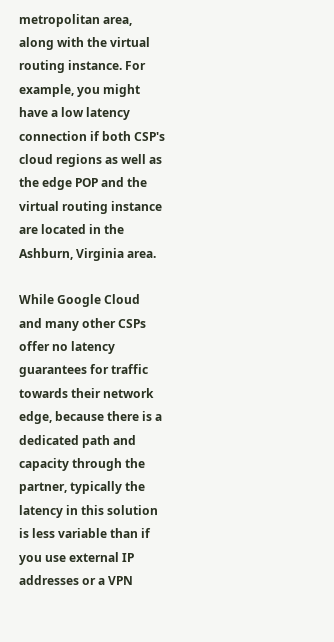metropolitan area, along with the virtual routing instance. For example, you might have a low latency connection if both CSP's cloud regions as well as the edge POP and the virtual routing instance are located in the Ashburn, Virginia area.

While Google Cloud and many other CSPs offer no latency guarantees for traffic towards their network edge, because there is a dedicated path and capacity through the partner, typically the latency in this solution is less variable than if you use external IP addresses or a VPN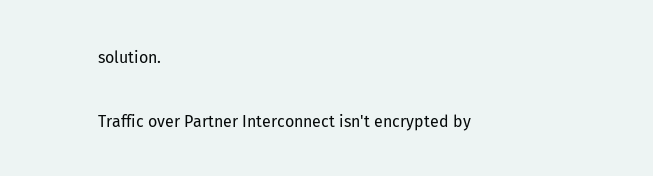solution.


Traffic over Partner Interconnect isn't encrypted by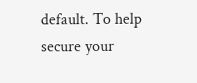default. To help secure your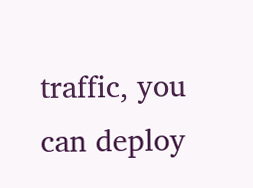traffic, you can deploy